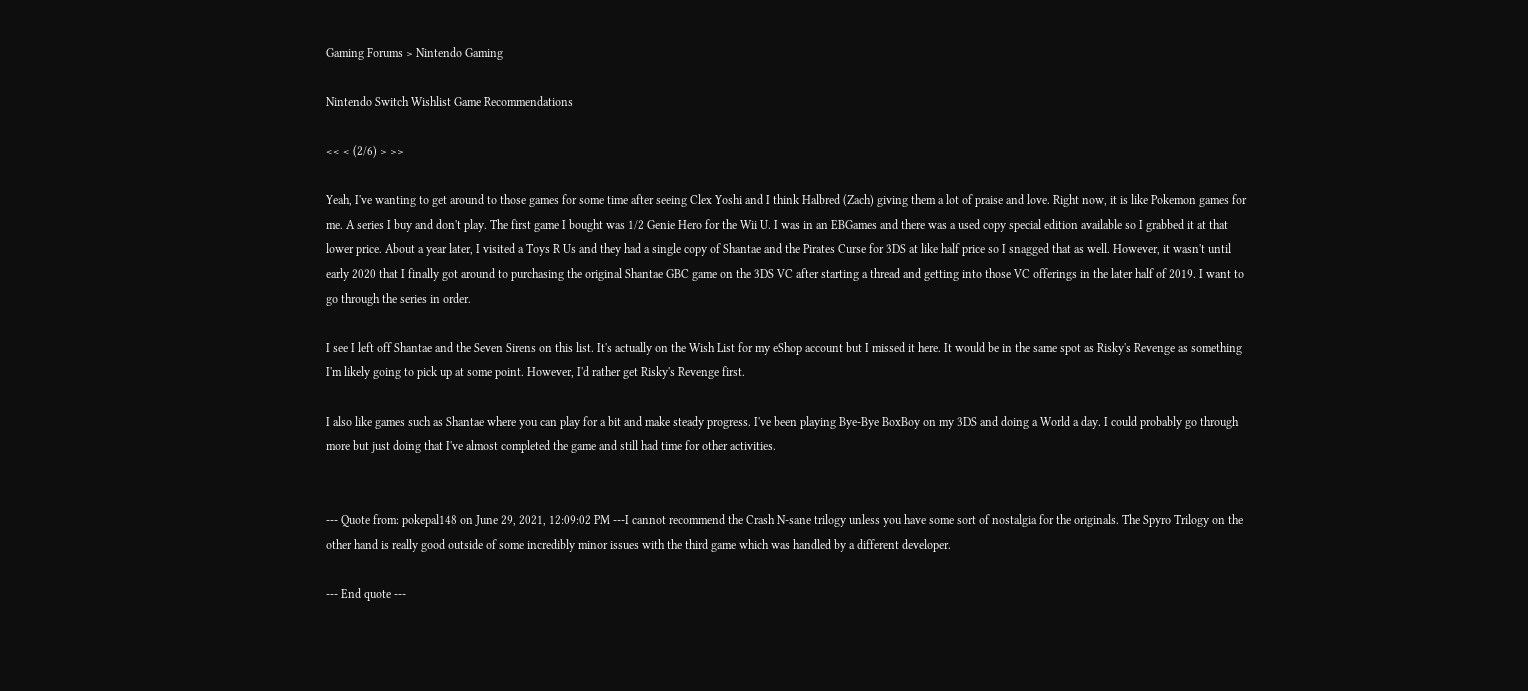Gaming Forums > Nintendo Gaming

Nintendo Switch Wishlist Game Recommendations

<< < (2/6) > >>

Yeah, I've wanting to get around to those games for some time after seeing Clex Yoshi and I think Halbred (Zach) giving them a lot of praise and love. Right now, it is like Pokemon games for me. A series I buy and don't play. The first game I bought was 1/2 Genie Hero for the Wii U. I was in an EBGames and there was a used copy special edition available so I grabbed it at that lower price. About a year later, I visited a Toys R Us and they had a single copy of Shantae and the Pirates Curse for 3DS at like half price so I snagged that as well. However, it wasn't until early 2020 that I finally got around to purchasing the original Shantae GBC game on the 3DS VC after starting a thread and getting into those VC offerings in the later half of 2019. I want to go through the series in order.

I see I left off Shantae and the Seven Sirens on this list. It's actually on the Wish List for my eShop account but I missed it here. It would be in the same spot as Risky's Revenge as something I'm likely going to pick up at some point. However, I'd rather get Risky's Revenge first.

I also like games such as Shantae where you can play for a bit and make steady progress. I've been playing Bye-Bye BoxBoy on my 3DS and doing a World a day. I could probably go through more but just doing that I've almost completed the game and still had time for other activities.


--- Quote from: pokepal148 on June 29, 2021, 12:09:02 PM ---I cannot recommend the Crash N-sane trilogy unless you have some sort of nostalgia for the originals. The Spyro Trilogy on the other hand is really good outside of some incredibly minor issues with the third game which was handled by a different developer.

--- End quote ---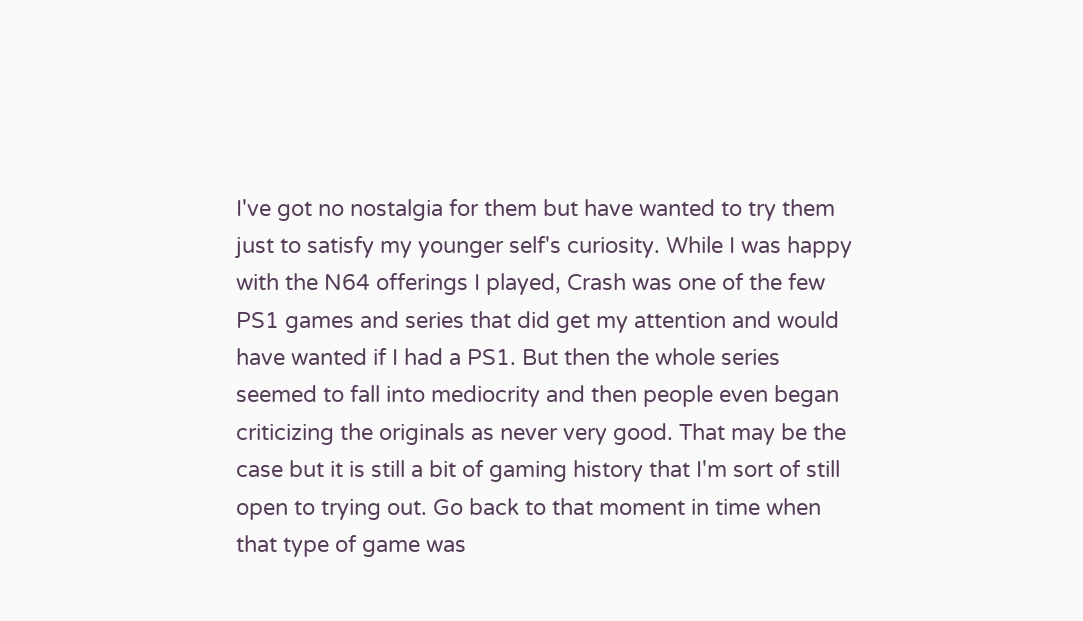I've got no nostalgia for them but have wanted to try them just to satisfy my younger self's curiosity. While I was happy with the N64 offerings I played, Crash was one of the few PS1 games and series that did get my attention and would have wanted if I had a PS1. But then the whole series seemed to fall into mediocrity and then people even began criticizing the originals as never very good. That may be the case but it is still a bit of gaming history that I'm sort of still open to trying out. Go back to that moment in time when that type of game was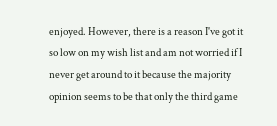enjoyed. However, there is a reason I've got it so low on my wish list and am not worried if I never get around to it because the majority opinion seems to be that only the third game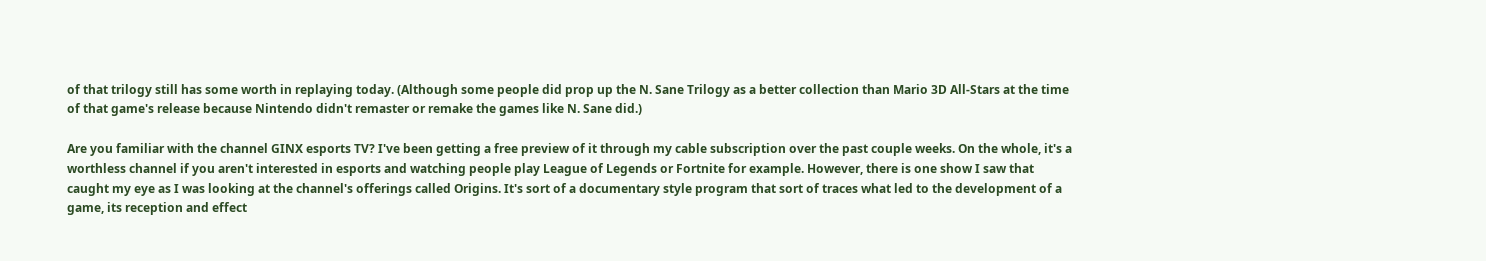of that trilogy still has some worth in replaying today. (Although some people did prop up the N. Sane Trilogy as a better collection than Mario 3D All-Stars at the time of that game's release because Nintendo didn't remaster or remake the games like N. Sane did.)

Are you familiar with the channel GINX esports TV? I've been getting a free preview of it through my cable subscription over the past couple weeks. On the whole, it's a worthless channel if you aren't interested in esports and watching people play League of Legends or Fortnite for example. However, there is one show I saw that caught my eye as I was looking at the channel's offerings called Origins. It's sort of a documentary style program that sort of traces what led to the development of a game, its reception and effect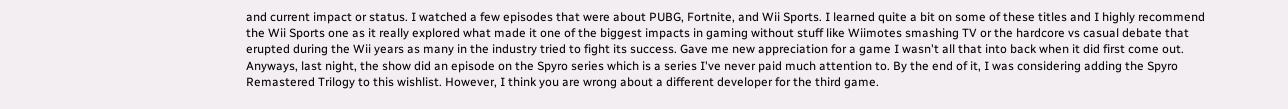and current impact or status. I watched a few episodes that were about PUBG, Fortnite, and Wii Sports. I learned quite a bit on some of these titles and I highly recommend the Wii Sports one as it really explored what made it one of the biggest impacts in gaming without stuff like Wiimotes smashing TV or the hardcore vs casual debate that erupted during the Wii years as many in the industry tried to fight its success. Gave me new appreciation for a game I wasn't all that into back when it did first come out. Anyways, last night, the show did an episode on the Spyro series which is a series I've never paid much attention to. By the end of it, I was considering adding the Spyro Remastered Trilogy to this wishlist. However, I think you are wrong about a different developer for the third game.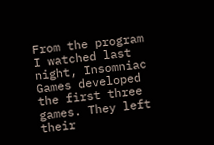From the program I watched last night, Insomniac Games developed the first three games. They left their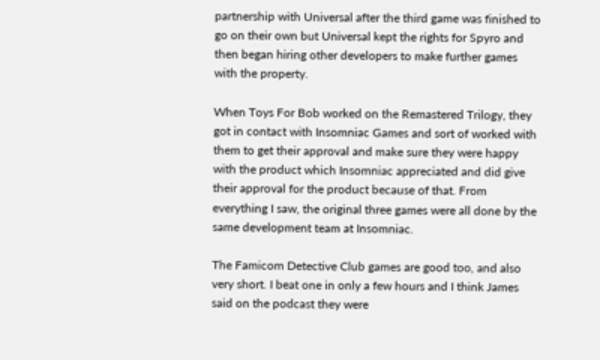partnership with Universal after the third game was finished to go on their own but Universal kept the rights for Spyro and then began hiring other developers to make further games with the property.

When Toys For Bob worked on the Remastered Trilogy, they got in contact with Insomniac Games and sort of worked with them to get their approval and make sure they were happy with the product which Insomniac appreciated and did give their approval for the product because of that. From everything I saw, the original three games were all done by the same development team at Insomniac.

The Famicom Detective Club games are good too, and also very short. I beat one in only a few hours and I think James said on the podcast they were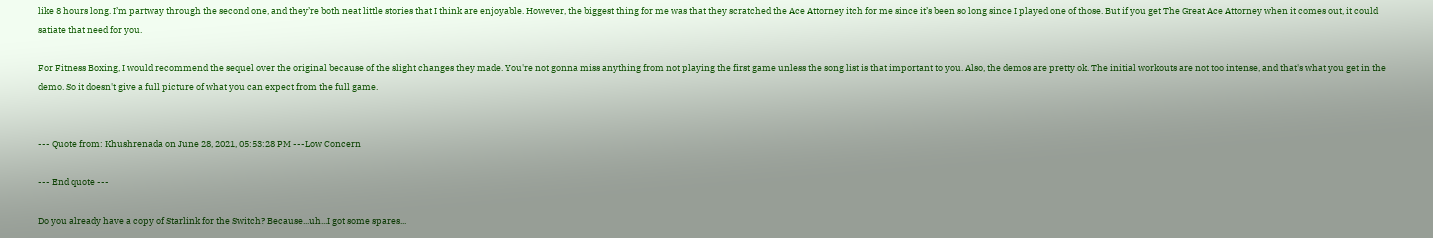like 8 hours long. I’m partway through the second one, and they’re both neat little stories that I think are enjoyable. However, the biggest thing for me was that they scratched the Ace Attorney itch for me since it’s been so long since I played one of those. But if you get The Great Ace Attorney when it comes out, it could satiate that need for you.

For Fitness Boxing, I would recommend the sequel over the original because of the slight changes they made. You're not gonna miss anything from not playing the first game unless the song list is that important to you. Also, the demos are pretty ok. The initial workouts are not too intense, and that's what you get in the demo. So it doesn't give a full picture of what you can expect from the full game.


--- Quote from: Khushrenada on June 28, 2021, 05:53:28 PM ---Low Concern

--- End quote ---

Do you already have a copy of Starlink for the Switch? Because...uh...I got some spares...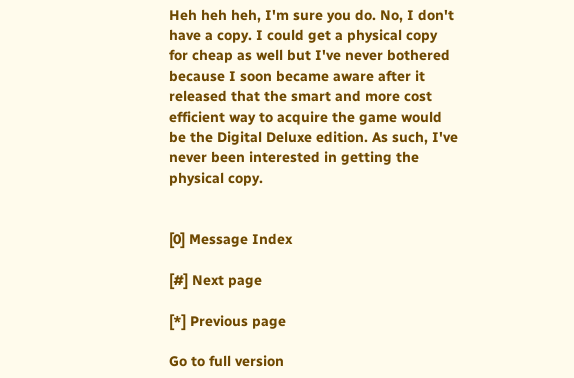Heh heh heh, I'm sure you do. No, I don't have a copy. I could get a physical copy for cheap as well but I've never bothered because I soon became aware after it released that the smart and more cost efficient way to acquire the game would be the Digital Deluxe edition. As such, I've never been interested in getting the physical copy.


[0] Message Index

[#] Next page

[*] Previous page

Go to full version